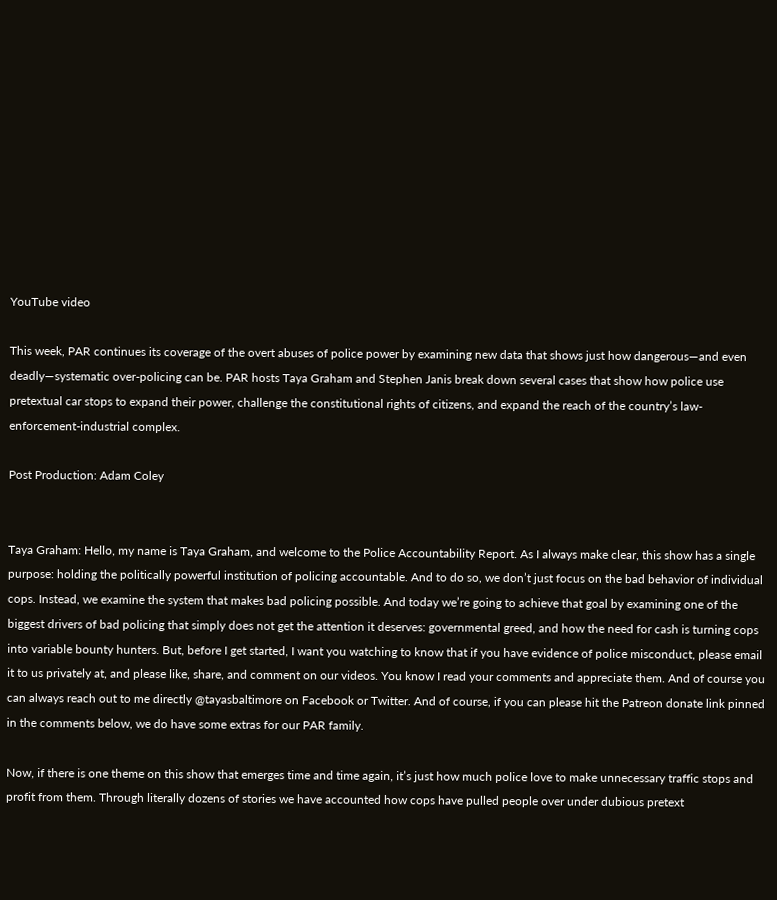YouTube video

This week, PAR continues its coverage of the overt abuses of police power by examining new data that shows just how dangerous—and even deadly—systematic over-policing can be. PAR hosts Taya Graham and Stephen Janis break down several cases that show how police use pretextual car stops to expand their power, challenge the constitutional rights of citizens, and expand the reach of the country’s law-enforcement-industrial complex.

Post Production: Adam Coley


Taya Graham: Hello, my name is Taya Graham, and welcome to the Police Accountability Report. As I always make clear, this show has a single purpose: holding the politically powerful institution of policing accountable. And to do so, we don’t just focus on the bad behavior of individual cops. Instead, we examine the system that makes bad policing possible. And today we’re going to achieve that goal by examining one of the biggest drivers of bad policing that simply does not get the attention it deserves: governmental greed, and how the need for cash is turning cops into variable bounty hunters. But, before I get started, I want you watching to know that if you have evidence of police misconduct, please email it to us privately at, and please like, share, and comment on our videos. You know I read your comments and appreciate them. And of course you can always reach out to me directly @tayasbaltimore on Facebook or Twitter. And of course, if you can please hit the Patreon donate link pinned in the comments below, we do have some extras for our PAR family.

Now, if there is one theme on this show that emerges time and time again, it’s just how much police love to make unnecessary traffic stops and profit from them. Through literally dozens of stories we have accounted how cops have pulled people over under dubious pretext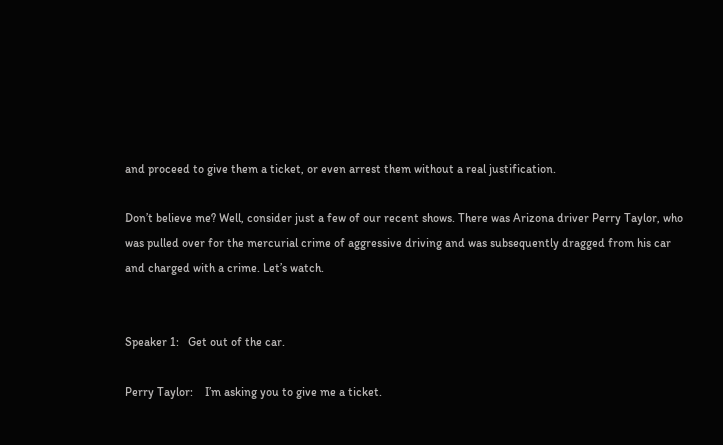and proceed to give them a ticket, or even arrest them without a real justification.

Don’t believe me? Well, consider just a few of our recent shows. There was Arizona driver Perry Taylor, who was pulled over for the mercurial crime of aggressive driving and was subsequently dragged from his car and charged with a crime. Let’s watch.


Speaker 1:   Get out of the car.

Perry Taylor:    I’m asking you to give me a ticket.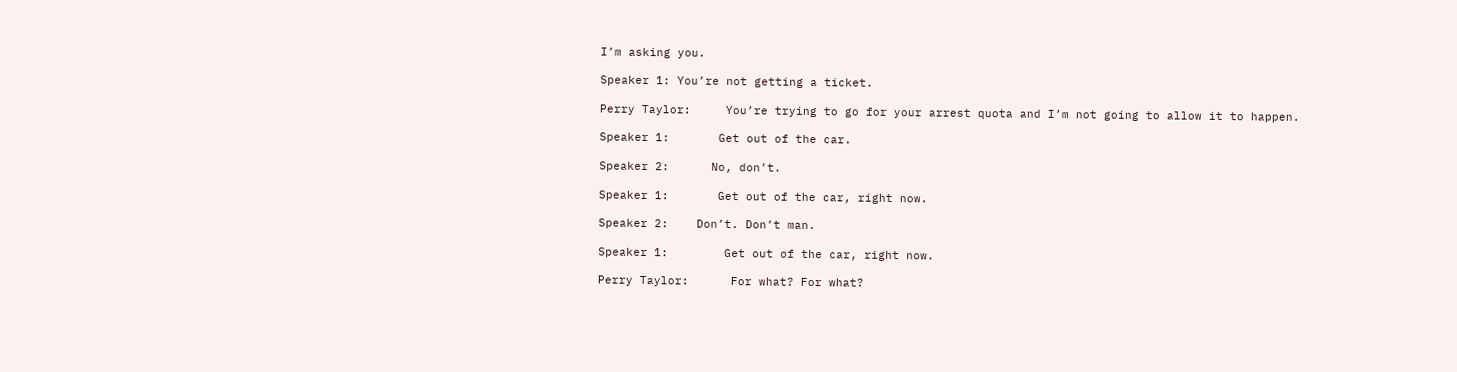I’m asking you.

Speaker 1: You’re not getting a ticket.

Perry Taylor:     You’re trying to go for your arrest quota and I’m not going to allow it to happen.

Speaker 1:       Get out of the car.

Speaker 2:      No, don’t.

Speaker 1:       Get out of the car, right now.

Speaker 2:    Don’t. Don’t man.

Speaker 1:        Get out of the car, right now.

Perry Taylor:      For what? For what?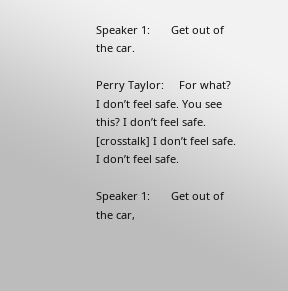Speaker 1:       Get out of the car.

Perry Taylor:     For what? I don’t feel safe. You see this? I don’t feel safe. [crosstalk] I don’t feel safe. I don’t feel safe.

Speaker 1:       Get out of the car,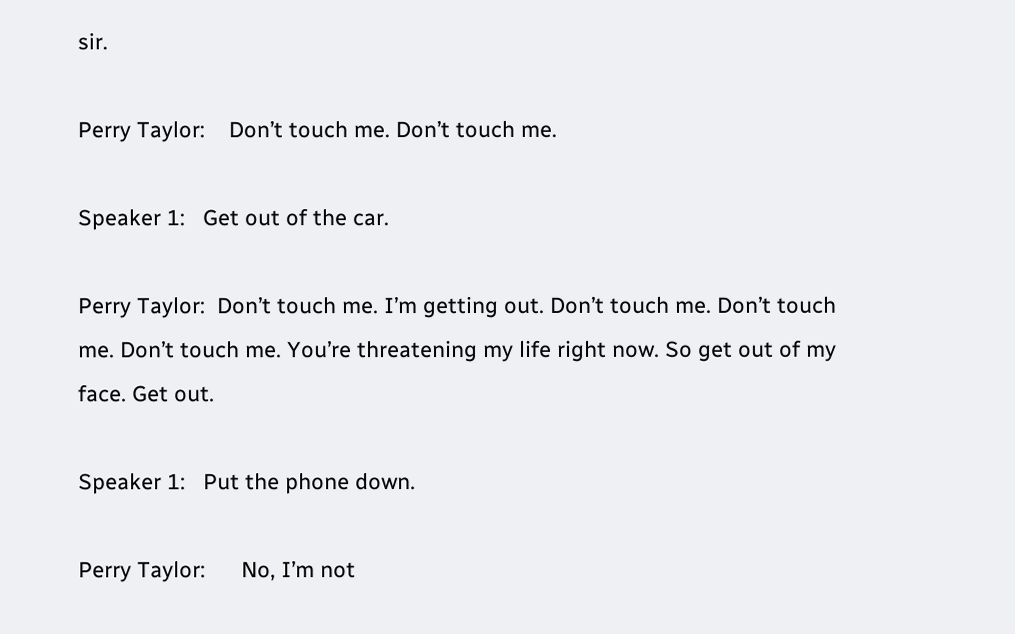sir.

Perry Taylor:    Don’t touch me. Don’t touch me.

Speaker 1:   Get out of the car.

Perry Taylor:  Don’t touch me. I’m getting out. Don’t touch me. Don’t touch me. Don’t touch me. You’re threatening my life right now. So get out of my face. Get out.

Speaker 1:   Put the phone down.

Perry Taylor:      No, I’m not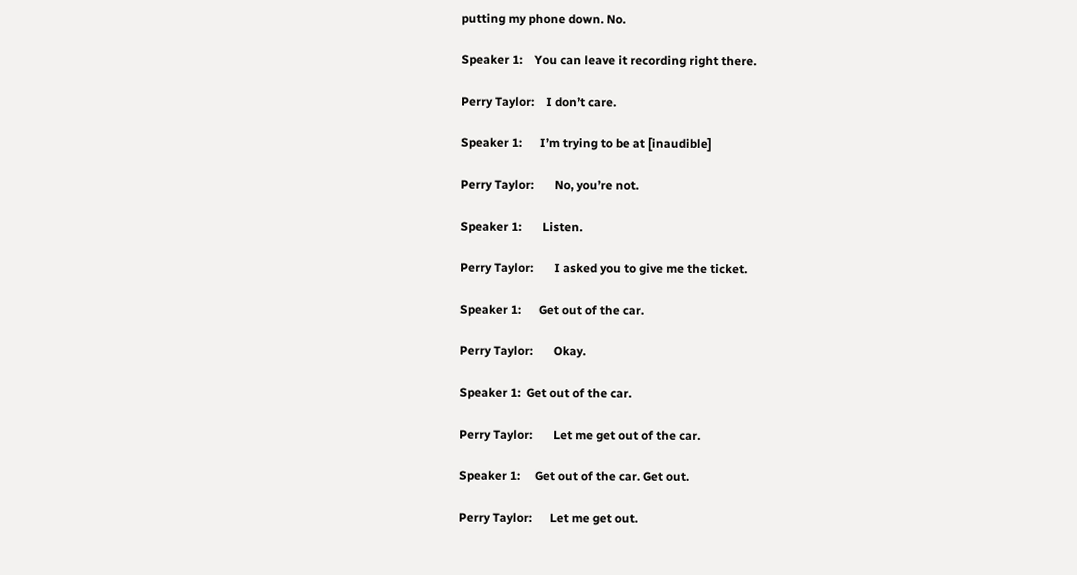putting my phone down. No.

Speaker 1:    You can leave it recording right there.

Perry Taylor:    I don’t care.

Speaker 1:      I’m trying to be at [inaudible]

Perry Taylor:       No, you’re not.

Speaker 1:       Listen.

Perry Taylor:       I asked you to give me the ticket.

Speaker 1:      Get out of the car.

Perry Taylor:       Okay.

Speaker 1:  Get out of the car.

Perry Taylor:       Let me get out of the car.

Speaker 1:     Get out of the car. Get out.

Perry Taylor:      Let me get out.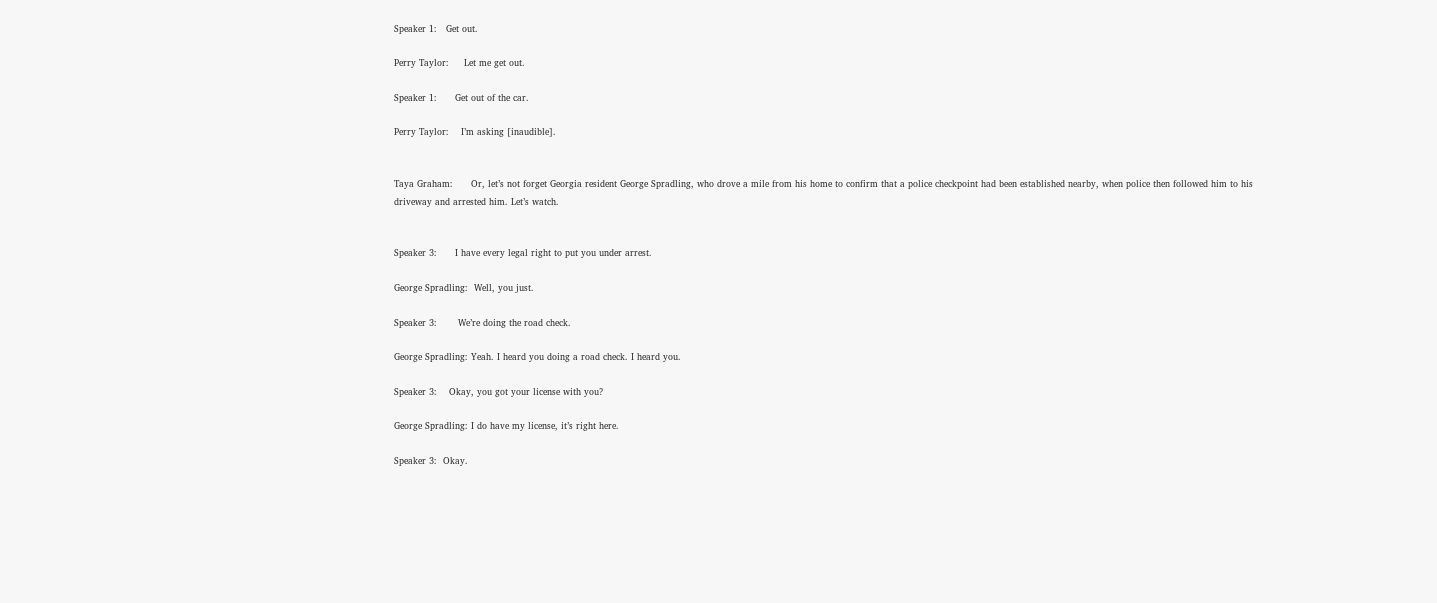Speaker 1:   Get out.

Perry Taylor:     Let me get out.

Speaker 1:      Get out of the car.

Perry Taylor:    I’m asking [inaudible].


Taya Graham:      Or, let’s not forget Georgia resident George Spradling, who drove a mile from his home to confirm that a police checkpoint had been established nearby, when police then followed him to his driveway and arrested him. Let’s watch.


Speaker 3:      I have every legal right to put you under arrest.

George Spradling:  Well, you just.

Speaker 3:       We’re doing the road check.

George Spradling: Yeah. I heard you doing a road check. I heard you.

Speaker 3:    Okay, you got your license with you?

George Spradling: I do have my license, it’s right here.

Speaker 3:  Okay.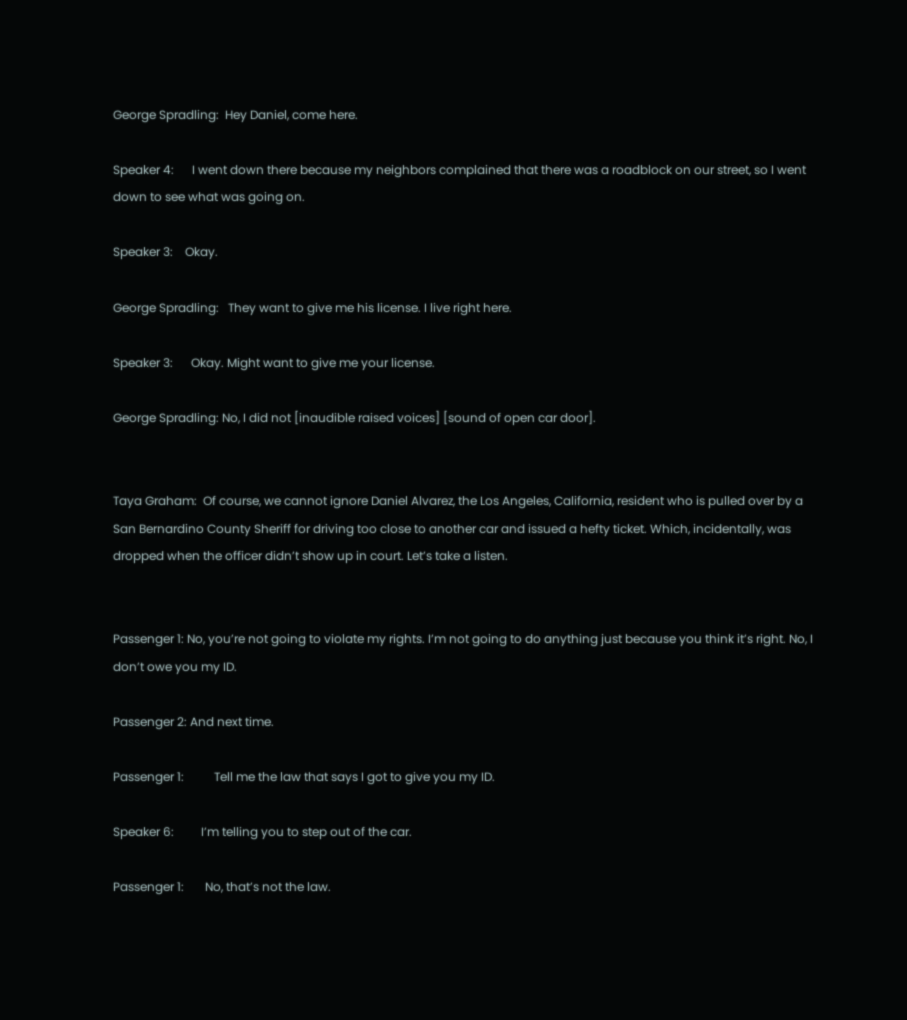George Spradling:  Hey Daniel, come here.

Speaker 4:      I went down there because my neighbors complained that there was a roadblock on our street, so I went down to see what was going on.

Speaker 3:    Okay.

George Spradling:   They want to give me his license. I live right here.

Speaker 3:      Okay. Might want to give me your license.

George Spradling: No, I did not [inaudible raised voices] [sound of open car door].


Taya Graham:  Of course, we cannot ignore Daniel Alvarez, the Los Angeles, California, resident who is pulled over by a San Bernardino County Sheriff for driving too close to another car and issued a hefty ticket. Which, incidentally, was dropped when the officer didn’t show up in court. Let’s take a listen.


Passenger 1: No, you’re not going to violate my rights. I’m not going to do anything just because you think it’s right. No, I don’t owe you my ID.

Passenger 2: And next time.

Passenger 1:          Tell me the law that says I got to give you my ID.

Speaker 6:         I’m telling you to step out of the car.

Passenger 1:       No, that’s not the law.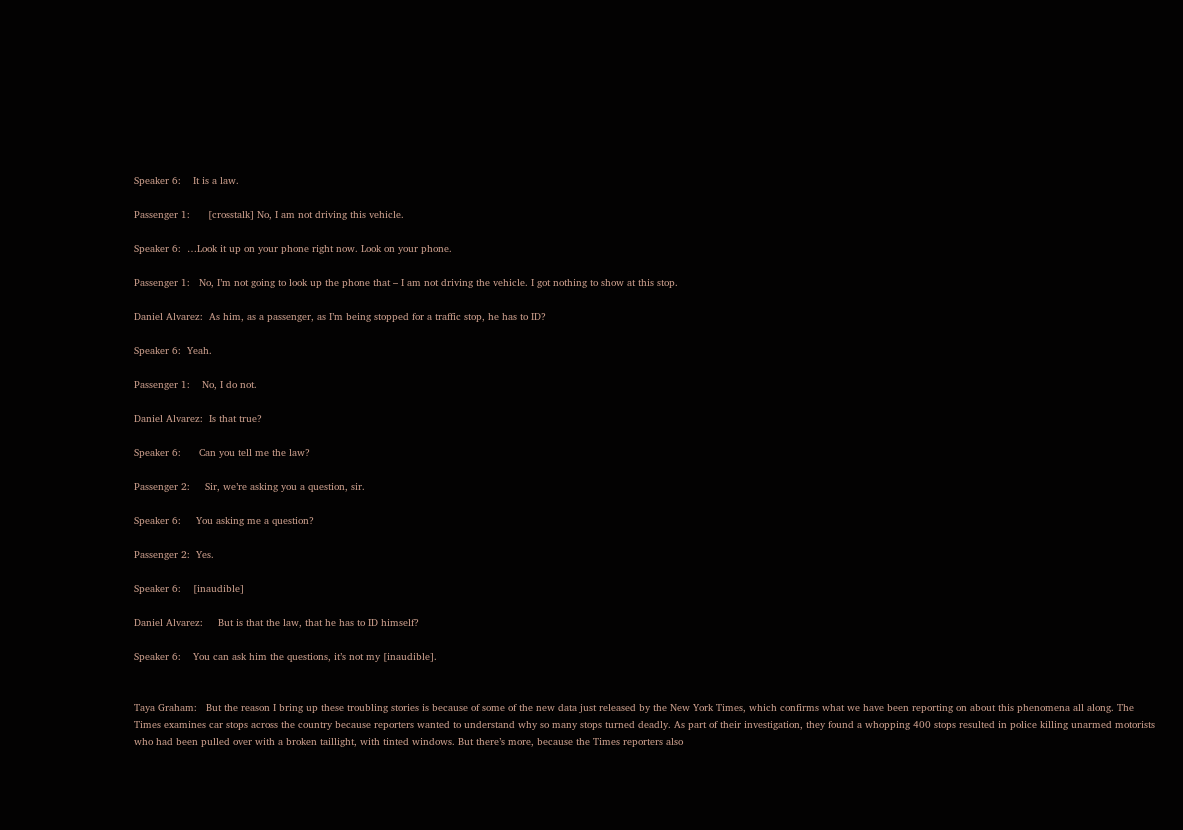Speaker 6:    It is a law.

Passenger 1:      [crosstalk] No, I am not driving this vehicle.

Speaker 6:  …Look it up on your phone right now. Look on your phone.

Passenger 1:   No, I’m not going to look up the phone that – I am not driving the vehicle. I got nothing to show at this stop.

Daniel Alvarez:  As him, as a passenger, as I’m being stopped for a traffic stop, he has to ID?

Speaker 6:  Yeah.

Passenger 1:    No, I do not.

Daniel Alvarez:  Is that true?

Speaker 6:      Can you tell me the law?

Passenger 2:     Sir, we’re asking you a question, sir.

Speaker 6:     You asking me a question?

Passenger 2:  Yes.

Speaker 6:    [inaudible]

Daniel Alvarez:     But is that the law, that he has to ID himself?

Speaker 6:    You can ask him the questions, it’s not my [inaudible].


Taya Graham:   But the reason I bring up these troubling stories is because of some of the new data just released by the New York Times, which confirms what we have been reporting on about this phenomena all along. The Times examines car stops across the country because reporters wanted to understand why so many stops turned deadly. As part of their investigation, they found a whopping 400 stops resulted in police killing unarmed motorists who had been pulled over with a broken taillight, with tinted windows. But there’s more, because the Times reporters also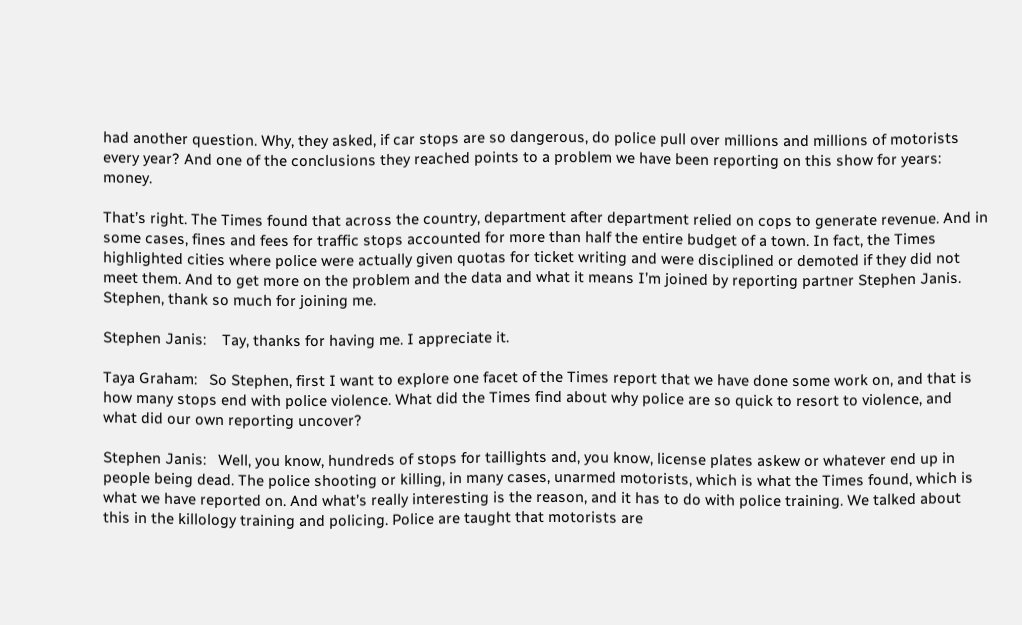had another question. Why, they asked, if car stops are so dangerous, do police pull over millions and millions of motorists every year? And one of the conclusions they reached points to a problem we have been reporting on this show for years: money.

That’s right. The Times found that across the country, department after department relied on cops to generate revenue. And in some cases, fines and fees for traffic stops accounted for more than half the entire budget of a town. In fact, the Times highlighted cities where police were actually given quotas for ticket writing and were disciplined or demoted if they did not meet them. And to get more on the problem and the data and what it means I’m joined by reporting partner Stephen Janis. Stephen, thank so much for joining me.

Stephen Janis:    Tay, thanks for having me. I appreciate it.

Taya Graham:   So Stephen, first I want to explore one facet of the Times report that we have done some work on, and that is how many stops end with police violence. What did the Times find about why police are so quick to resort to violence, and what did our own reporting uncover?

Stephen Janis:   Well, you know, hundreds of stops for taillights and, you know, license plates askew or whatever end up in people being dead. The police shooting or killing, in many cases, unarmed motorists, which is what the Times found, which is what we have reported on. And what’s really interesting is the reason, and it has to do with police training. We talked about this in the killology training and policing. Police are taught that motorists are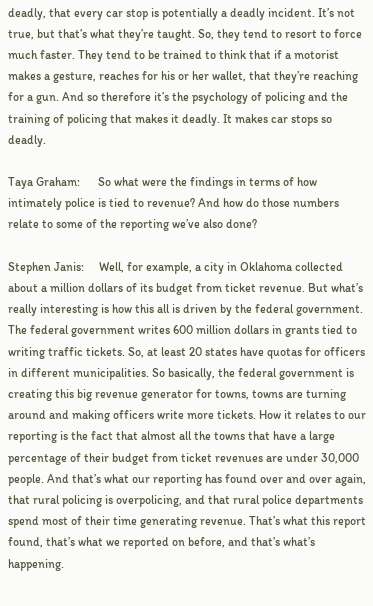deadly, that every car stop is potentially a deadly incident. It’s not true, but that’s what they’re taught. So, they tend to resort to force much faster. They tend to be trained to think that if a motorist makes a gesture, reaches for his or her wallet, that they’re reaching for a gun. And so therefore it’s the psychology of policing and the training of policing that makes it deadly. It makes car stops so deadly.

Taya Graham:      So what were the findings in terms of how intimately police is tied to revenue? And how do those numbers relate to some of the reporting we’ve also done?

Stephen Janis:     Well, for example, a city in Oklahoma collected about a million dollars of its budget from ticket revenue. But what’s really interesting is how this all is driven by the federal government. The federal government writes 600 million dollars in grants tied to writing traffic tickets. So, at least 20 states have quotas for officers in different municipalities. So basically, the federal government is creating this big revenue generator for towns, towns are turning around and making officers write more tickets. How it relates to our reporting is the fact that almost all the towns that have a large percentage of their budget from ticket revenues are under 30,000 people. And that’s what our reporting has found over and over again, that rural policing is overpolicing, and that rural police departments spend most of their time generating revenue. That’s what this report found, that’s what we reported on before, and that’s what’s happening.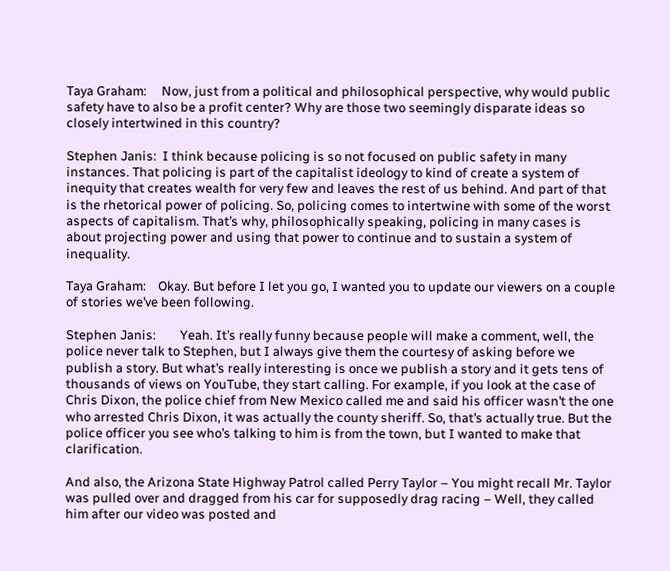Taya Graham:     Now, just from a political and philosophical perspective, why would public safety have to also be a profit center? Why are those two seemingly disparate ideas so closely intertwined in this country?

Stephen Janis:  I think because policing is so not focused on public safety in many instances. That policing is part of the capitalist ideology to kind of create a system of inequity that creates wealth for very few and leaves the rest of us behind. And part of that is the rhetorical power of policing. So, policing comes to intertwine with some of the worst aspects of capitalism. That’s why, philosophically speaking, policing in many cases is about projecting power and using that power to continue and to sustain a system of inequality.

Taya Graham:    Okay. But before I let you go, I wanted you to update our viewers on a couple of stories we’ve been following.

Stephen Janis:        Yeah. It’s really funny because people will make a comment, well, the police never talk to Stephen, but I always give them the courtesy of asking before we publish a story. But what’s really interesting is once we publish a story and it gets tens of thousands of views on YouTube, they start calling. For example, if you look at the case of Chris Dixon, the police chief from New Mexico called me and said his officer wasn’t the one who arrested Chris Dixon, it was actually the county sheriff. So, that’s actually true. But the police officer you see who’s talking to him is from the town, but I wanted to make that clarification.

And also, the Arizona State Highway Patrol called Perry Taylor – You might recall Mr. Taylor was pulled over and dragged from his car for supposedly drag racing – Well, they called him after our video was posted and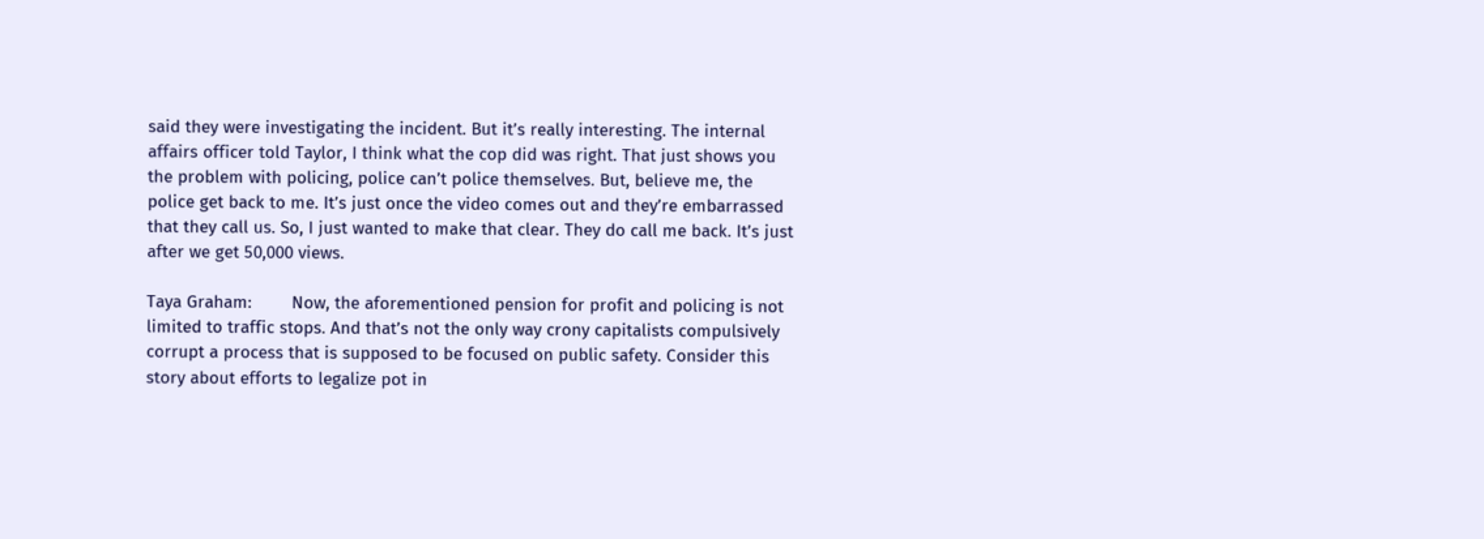said they were investigating the incident. But it’s really interesting. The internal affairs officer told Taylor, I think what the cop did was right. That just shows you the problem with policing, police can’t police themselves. But, believe me, the police get back to me. It’s just once the video comes out and they’re embarrassed that they call us. So, I just wanted to make that clear. They do call me back. It’s just after we get 50,000 views.

Taya Graham:        Now, the aforementioned pension for profit and policing is not limited to traffic stops. And that’s not the only way crony capitalists compulsively corrupt a process that is supposed to be focused on public safety. Consider this story about efforts to legalize pot in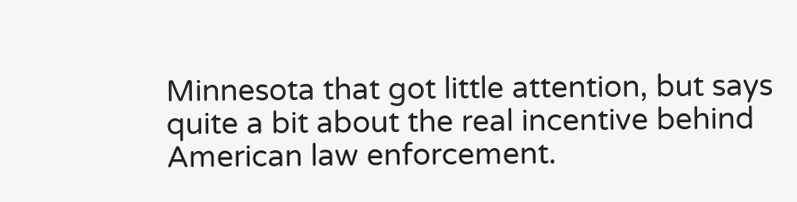Minnesota that got little attention, but says quite a bit about the real incentive behind American law enforcement.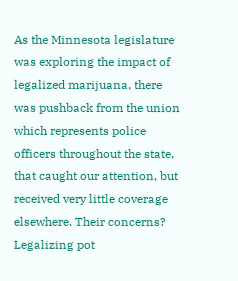As the Minnesota legislature was exploring the impact of legalized marijuana, there was pushback from the union which represents police officers throughout the state, that caught our attention, but received very little coverage elsewhere. Their concerns? Legalizing pot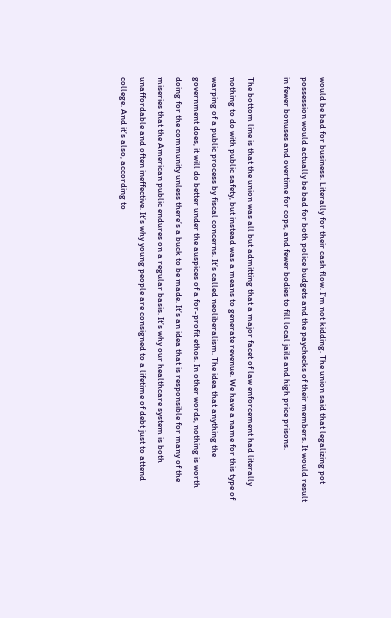would be bad for business. Literally for their cash flow. I’m not kidding. The union said that legalizing pot possession would actually be bad for both police budgets and the paychecks of their members. It would result in fewer bonuses and overtime for cops, and fewer bodies to fill local jails and high price prisons.

The bottom line is that the union was all but admitting that a major facet of law enforcement had literally nothing to do with public safety, but instead was a means to generate revenue. We have a name for this type of warping of a public process by fiscal concerns. It’s called neoliberalism. The idea that anything the government does, it will do better under the auspices of a for-profit ethos. In other words, nothing is worth doing for the community unless there’s a buck to be made. It’s an idea that is responsible for many of the miseries that the American public endures on a regular basis. It’s why our healthcare system is both unaffordable and often ineffective. It’s why young people are consigned to a lifetime of debt just to attend college. And it’s also, according to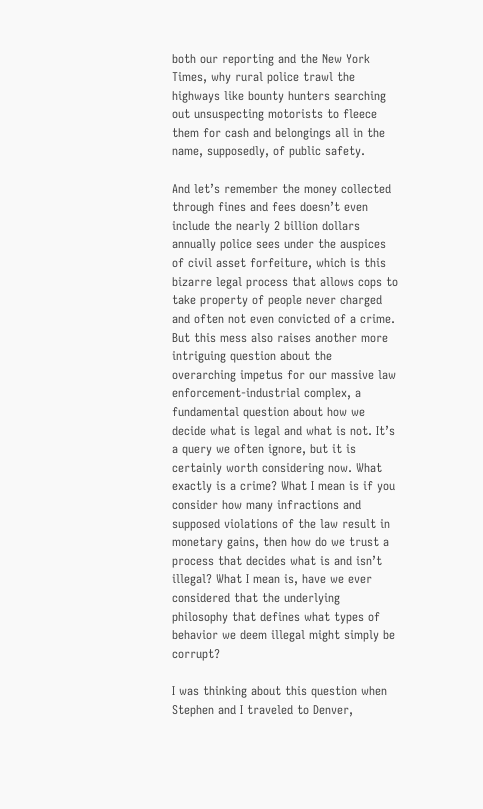both our reporting and the New York Times, why rural police trawl the highways like bounty hunters searching out unsuspecting motorists to fleece them for cash and belongings all in the name, supposedly, of public safety.

And let’s remember the money collected through fines and fees doesn’t even include the nearly 2 billion dollars annually police sees under the auspices of civil asset forfeiture, which is this bizarre legal process that allows cops to take property of people never charged and often not even convicted of a crime. But this mess also raises another more intriguing question about the overarching impetus for our massive law enforcement-industrial complex, a fundamental question about how we decide what is legal and what is not. It’s a query we often ignore, but it is certainly worth considering now. What exactly is a crime? What I mean is if you consider how many infractions and supposed violations of the law result in monetary gains, then how do we trust a process that decides what is and isn’t illegal? What I mean is, have we ever considered that the underlying philosophy that defines what types of behavior we deem illegal might simply be corrupt?

I was thinking about this question when Stephen and I traveled to Denver,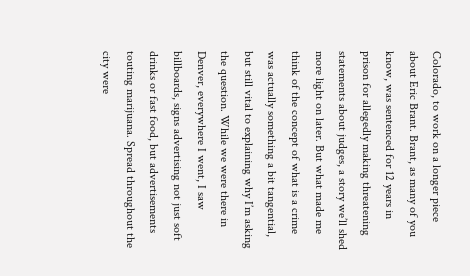Colorado, to work on a longer piece about Eric Brant. Brant, as many of you know, was sentenced for 12 years in prison for allegedly making threatening statements about judges, a story we’ll shed more light on later. But what made me think of the concept of what is a crime was actually something a bit tangential, but still vital to explaining why I’m asking the question. While we were there in Denver, everywhere I went, I saw billboards, signs advertising not just soft drinks or fast food, but advertisements touting marijuana. Spread throughout the city were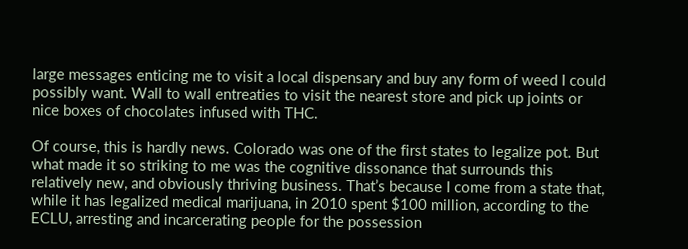large messages enticing me to visit a local dispensary and buy any form of weed I could possibly want. Wall to wall entreaties to visit the nearest store and pick up joints or nice boxes of chocolates infused with THC.

Of course, this is hardly news. Colorado was one of the first states to legalize pot. But what made it so striking to me was the cognitive dissonance that surrounds this relatively new, and obviously thriving business. That’s because I come from a state that, while it has legalized medical marijuana, in 2010 spent $100 million, according to the ECLU, arresting and incarcerating people for the possession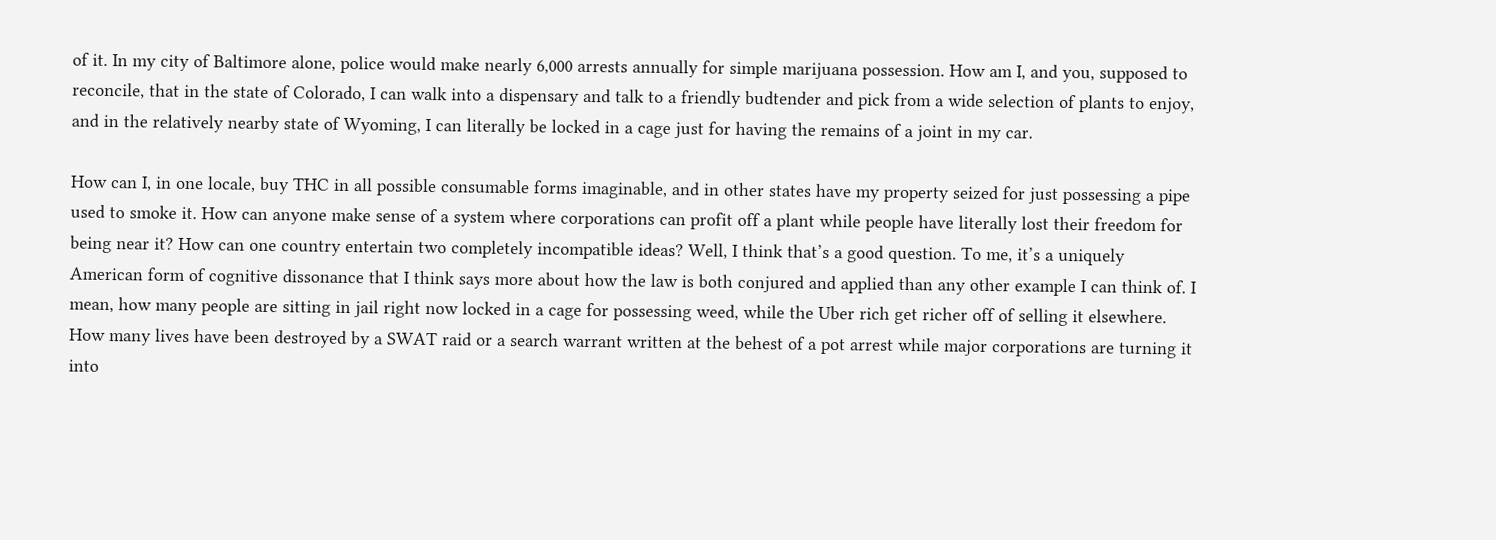of it. In my city of Baltimore alone, police would make nearly 6,000 arrests annually for simple marijuana possession. How am I, and you, supposed to reconcile, that in the state of Colorado, I can walk into a dispensary and talk to a friendly budtender and pick from a wide selection of plants to enjoy, and in the relatively nearby state of Wyoming, I can literally be locked in a cage just for having the remains of a joint in my car.

How can I, in one locale, buy THC in all possible consumable forms imaginable, and in other states have my property seized for just possessing a pipe used to smoke it. How can anyone make sense of a system where corporations can profit off a plant while people have literally lost their freedom for being near it? How can one country entertain two completely incompatible ideas? Well, I think that’s a good question. To me, it’s a uniquely American form of cognitive dissonance that I think says more about how the law is both conjured and applied than any other example I can think of. I mean, how many people are sitting in jail right now locked in a cage for possessing weed, while the Uber rich get richer off of selling it elsewhere. How many lives have been destroyed by a SWAT raid or a search warrant written at the behest of a pot arrest while major corporations are turning it into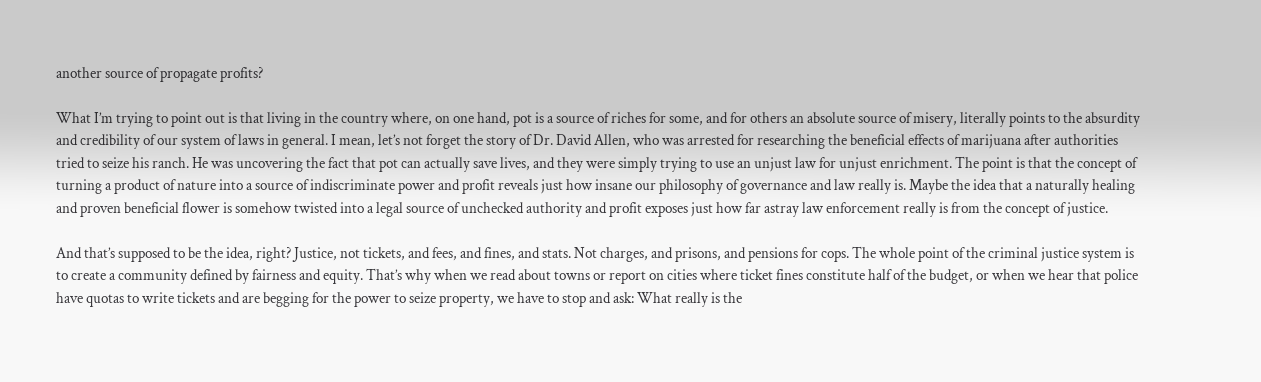another source of propagate profits?

What I’m trying to point out is that living in the country where, on one hand, pot is a source of riches for some, and for others an absolute source of misery, literally points to the absurdity and credibility of our system of laws in general. I mean, let’s not forget the story of Dr. David Allen, who was arrested for researching the beneficial effects of marijuana after authorities tried to seize his ranch. He was uncovering the fact that pot can actually save lives, and they were simply trying to use an unjust law for unjust enrichment. The point is that the concept of turning a product of nature into a source of indiscriminate power and profit reveals just how insane our philosophy of governance and law really is. Maybe the idea that a naturally healing and proven beneficial flower is somehow twisted into a legal source of unchecked authority and profit exposes just how far astray law enforcement really is from the concept of justice.

And that’s supposed to be the idea, right? Justice, not tickets, and fees, and fines, and stats. Not charges, and prisons, and pensions for cops. The whole point of the criminal justice system is to create a community defined by fairness and equity. That’s why when we read about towns or report on cities where ticket fines constitute half of the budget, or when we hear that police have quotas to write tickets and are begging for the power to seize property, we have to stop and ask: What really is the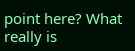point here? What really is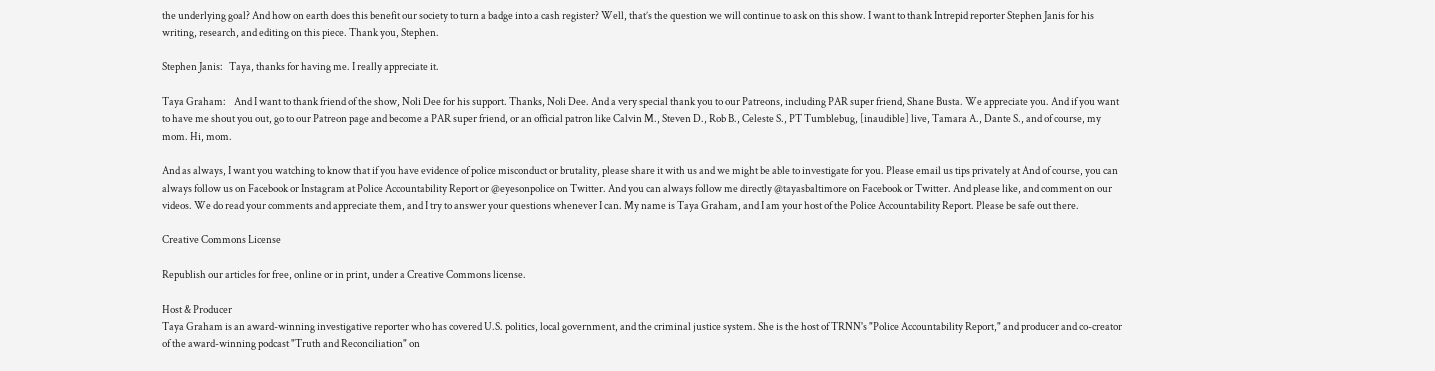the underlying goal? And how on earth does this benefit our society to turn a badge into a cash register? Well, that’s the question we will continue to ask on this show. I want to thank Intrepid reporter Stephen Janis for his writing, research, and editing on this piece. Thank you, Stephen.

Stephen Janis:   Taya, thanks for having me. I really appreciate it.

Taya Graham:    And I want to thank friend of the show, Noli Dee for his support. Thanks, Noli Dee. And a very special thank you to our Patreons, including PAR super friend, Shane Busta. We appreciate you. And if you want to have me shout you out, go to our Patreon page and become a PAR super friend, or an official patron like Calvin M., Steven D., Rob B., Celeste S., PT Tumblebug, [inaudible] live, Tamara A., Dante S., and of course, my mom. Hi, mom.

And as always, I want you watching to know that if you have evidence of police misconduct or brutality, please share it with us and we might be able to investigate for you. Please email us tips privately at And of course, you can always follow us on Facebook or Instagram at Police Accountability Report or @eyesonpolice on Twitter. And you can always follow me directly @tayasbaltimore on Facebook or Twitter. And please like, and comment on our videos. We do read your comments and appreciate them, and I try to answer your questions whenever I can. My name is Taya Graham, and I am your host of the Police Accountability Report. Please be safe out there.

Creative Commons License

Republish our articles for free, online or in print, under a Creative Commons license.

Host & Producer
Taya Graham is an award-winning investigative reporter who has covered U.S. politics, local government, and the criminal justice system. She is the host of TRNN's "Police Accountability Report," and producer and co-creator of the award-winning podcast "Truth and Reconciliation" on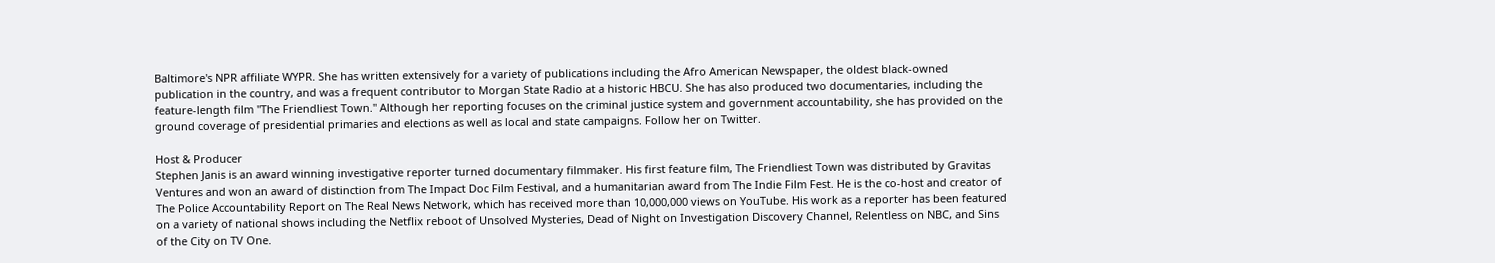Baltimore's NPR affiliate WYPR. She has written extensively for a variety of publications including the Afro American Newspaper, the oldest black-owned publication in the country, and was a frequent contributor to Morgan State Radio at a historic HBCU. She has also produced two documentaries, including the feature-length film "The Friendliest Town." Although her reporting focuses on the criminal justice system and government accountability, she has provided on the ground coverage of presidential primaries and elections as well as local and state campaigns. Follow her on Twitter.

Host & Producer
Stephen Janis is an award winning investigative reporter turned documentary filmmaker. His first feature film, The Friendliest Town was distributed by Gravitas Ventures and won an award of distinction from The Impact Doc Film Festival, and a humanitarian award from The Indie Film Fest. He is the co-host and creator of The Police Accountability Report on The Real News Network, which has received more than 10,000,000 views on YouTube. His work as a reporter has been featured on a variety of national shows including the Netflix reboot of Unsolved Mysteries, Dead of Night on Investigation Discovery Channel, Relentless on NBC, and Sins of the City on TV One.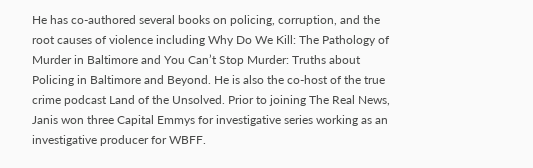He has co-authored several books on policing, corruption, and the root causes of violence including Why Do We Kill: The Pathology of Murder in Baltimore and You Can’t Stop Murder: Truths about Policing in Baltimore and Beyond. He is also the co-host of the true crime podcast Land of the Unsolved. Prior to joining The Real News, Janis won three Capital Emmys for investigative series working as an investigative producer for WBFF.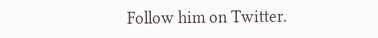Follow him on Twitter.